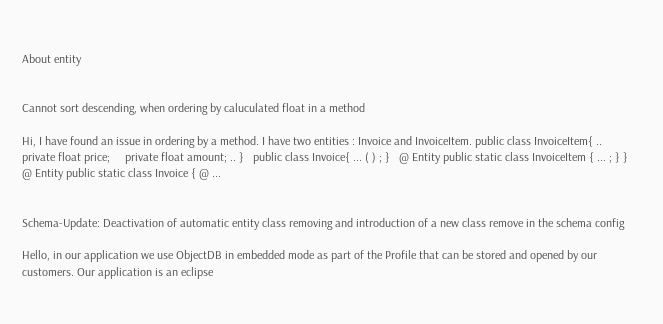About entity


Cannot sort descending, when ordering by caluculated float in a method

Hi, I have found an issue in ordering by a method. I have two entities : Invoice and InvoiceItem. public class InvoiceItem{ ..     private float price;     private float amount; .. }   public class Invoice{ ... ( ) ; }   @ Entity public static class InvoiceItem { ... ; } }   @ Entity public static class Invoice { @ ...


Schema-Update: Deactivation of automatic entity class removing and introduction of a new class remove in the schema config

Hello, in our application we use ObjectDB in embedded mode as part of the Profile that can be stored and opened by our customers. Our application is an eclipse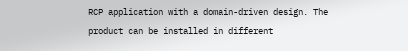RCP application with a domain-driven design. The product can be installed in different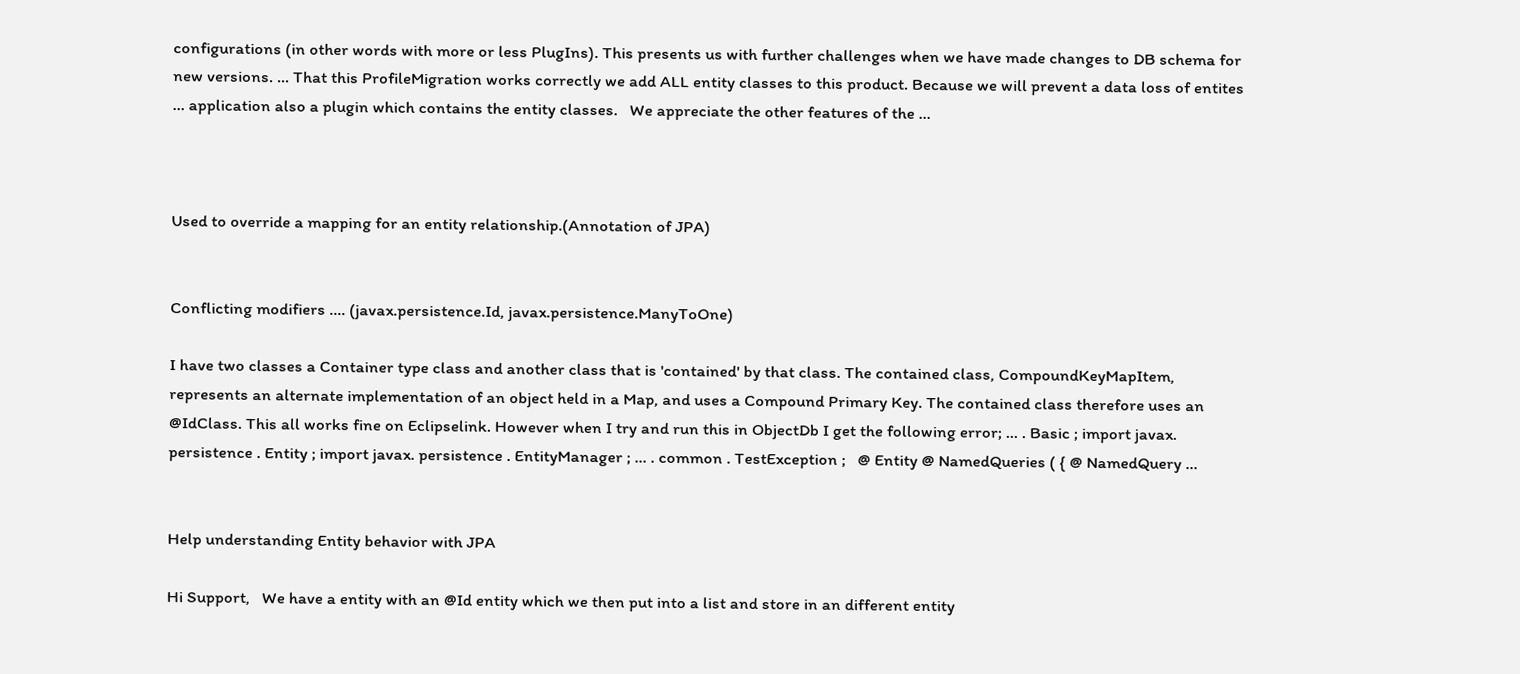configurations (in other words with more or less PlugIns). This presents us with further challenges when we have made changes to DB schema for new versions. ... That this ProfileMigration works correctly we add ALL entity classes to this product. Because we will prevent a data loss of entites ... application also a plugin which contains the entity classes.   We appreciate the other features of the ...



Used to override a mapping for an entity relationship.(Annotation of JPA)


Conflicting modifiers .... (javax.persistence.Id, javax.persistence.ManyToOne)

I have two classes a Container type class and another class that is 'contained' by that class. The contained class, CompoundKeyMapItem, represents an alternate implementation of an object held in a Map, and uses a Compound Primary Key. The contained class therefore uses an @IdClass. This all works fine on Eclipselink. However when I try and run this in ObjectDb I get the following error; ... . Basic ; import javax. persistence . Entity ; import javax. persistence . EntityManager ; ... . common . TestException ;   @ Entity @ NamedQueries ( { @ NamedQuery ...


Help understanding Entity behavior with JPA

Hi Support,   We have a entity with an @Id entity which we then put into a list and store in an different entity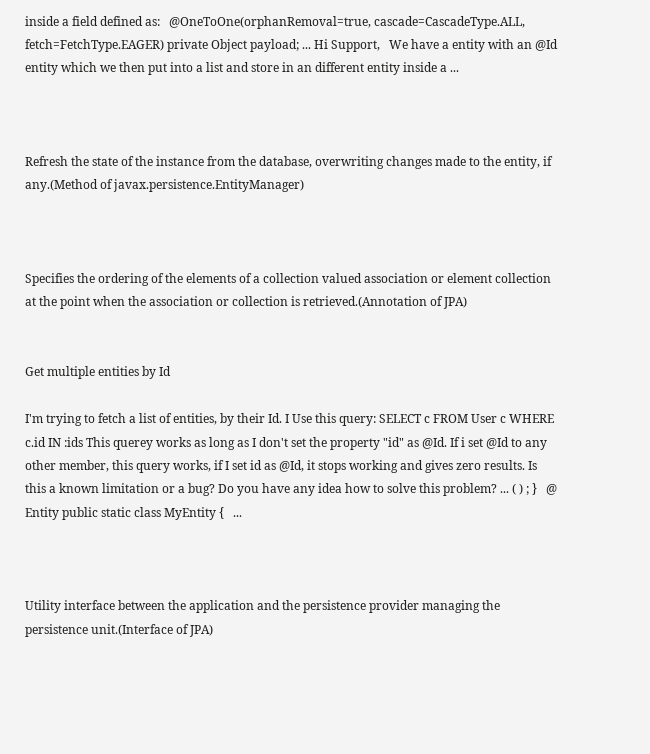inside a field defined as:   @OneToOne(orphanRemoval=true, cascade=CascadeType.ALL, fetch=FetchType.EAGER) private Object payload; ... Hi Support,   We have a entity with an @Id entity which we then put into a list and store in an different entity inside a ...



Refresh the state of the instance from the database, overwriting changes made to the entity, if any.(Method of javax.persistence.EntityManager)



Specifies the ordering of the elements of a collection valued association or element collection at the point when the association or collection is retrieved.(Annotation of JPA)


Get multiple entities by Id

I'm trying to fetch a list of entities, by their Id. I Use this query: SELECT c FROM User c WHERE c.id IN :ids This querey works as long as I don't set the property "id" as @Id. If i set @Id to any other member, this query works, if I set id as @Id, it stops working and gives zero results. Is this a known limitation or a bug? Do you have any idea how to solve this problem? ... ( ) ; }   @ Entity public static class MyEntity {   ...



Utility interface between the application and the persistence provider managing the persistence unit.(Interface of JPA)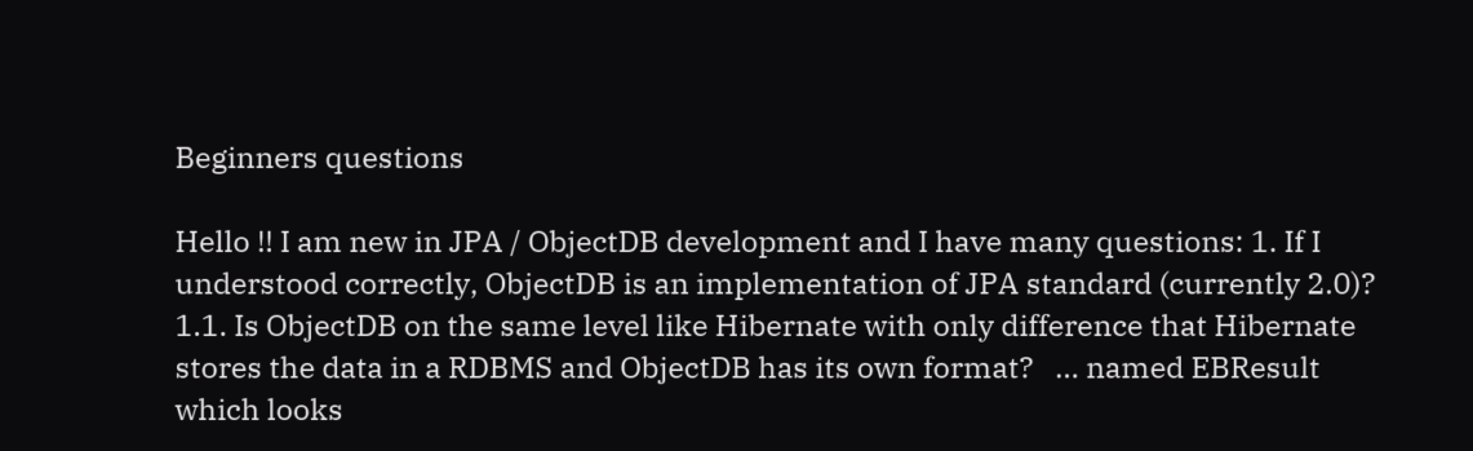Beginners questions

Hello !! I am new in JPA / ObjectDB development and I have many questions: 1. If I understood correctly, ObjectDB is an implementation of JPA standard (currently 2.0)? 1.1. Is ObjectDB on the same level like Hibernate with only difference that Hibernate stores the data in a RDBMS and ObjectDB has its own format?   ... named EBResult which looks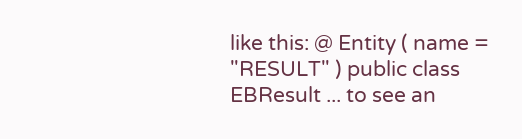like this: @ Entity ( name = "RESULT" ) public class EBResult ... to see an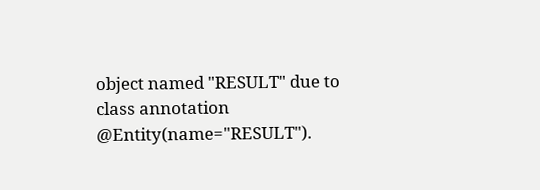object named "RESULT" due to class annotation @Entity(name="RESULT").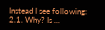Instead I see following: 2.1. Why? Is ...